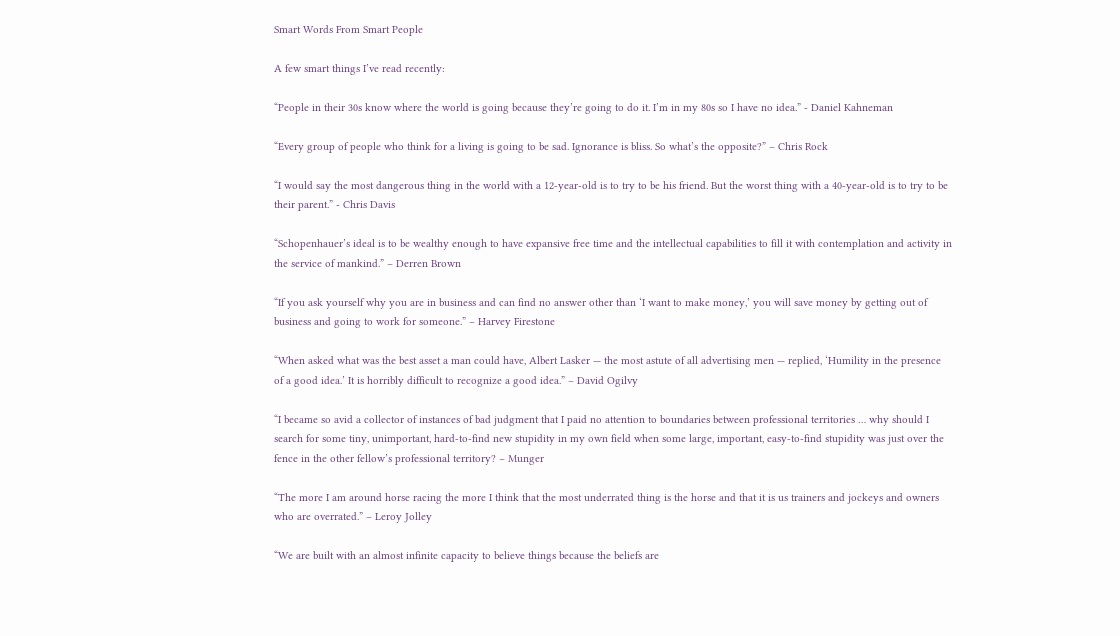Smart Words From Smart People

A few smart things I’ve read recently:

“People in their 30s know where the world is going because they’re going to do it. I’m in my 80s so I have no idea.” - Daniel Kahneman

“Every group of people who think for a living is going to be sad. Ignorance is bliss. So what’s the opposite?” – Chris Rock

“I would say the most dangerous thing in the world with a 12-year-old is to try to be his friend. But the worst thing with a 40-year-old is to try to be their parent.” - Chris Davis

“Schopenhauer’s ideal is to be wealthy enough to have expansive free time and the intellectual capabilities to fill it with contemplation and activity in the service of mankind.” – Derren Brown

“If you ask yourself why you are in business and can find no answer other than ‘I want to make money,’ you will save money by getting out of business and going to work for someone.” – Harvey Firestone

“When asked what was the best asset a man could have, Albert Lasker — the most astute of all advertising men — replied, ‘Humility in the presence of a good idea.’ It is horribly difficult to recognize a good idea.” – David Ogilvy

“I became so avid a collector of instances of bad judgment that I paid no attention to boundaries between professional territories … why should I search for some tiny, unimportant, hard-to-find new stupidity in my own field when some large, important, easy-to-find stupidity was just over the fence in the other fellow’s professional territory? – Munger

“The more I am around horse racing the more I think that the most underrated thing is the horse and that it is us trainers and jockeys and owners who are overrated.” – Leroy Jolley

“We are built with an almost infinite capacity to believe things because the beliefs are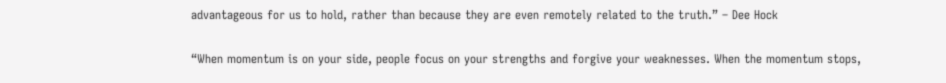advantageous for us to hold, rather than because they are even remotely related to the truth.” – Dee Hock

“When momentum is on your side, people focus on your strengths and forgive your weaknesses. When the momentum stops,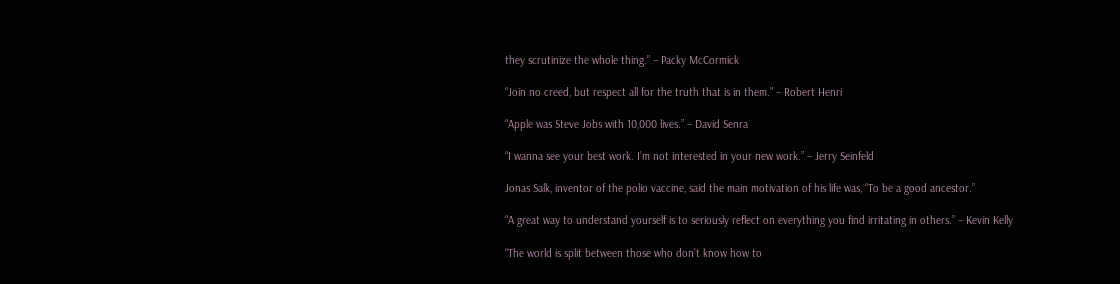they scrutinize the whole thing.” – Packy McCormick

“Join no creed, but respect all for the truth that is in them.” – Robert Henri

“Apple was Steve Jobs with 10,000 lives.” – David Senra

“I wanna see your best work. I’m not interested in your new work.” – Jerry Seinfeld

Jonas Salk, inventor of the polio vaccine, said the main motivation of his life was, “To be a good ancestor.”

“A great way to understand yourself is to seriously reflect on everything you find irritating in others.” – Kevin Kelly

“The world is split between those who don’t know how to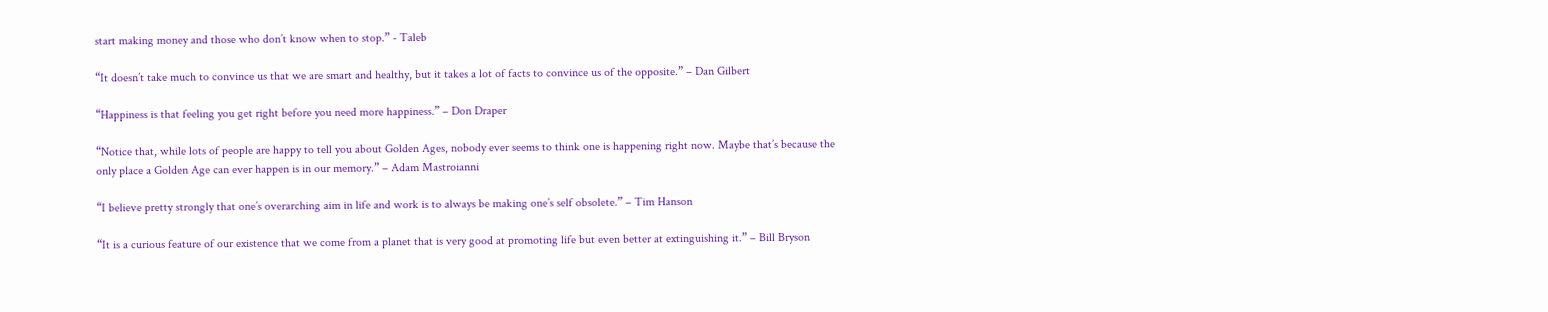start making money and those who don’t know when to stop.” - Taleb

“It doesn’t take much to convince us that we are smart and healthy, but it takes a lot of facts to convince us of the opposite.” – Dan Gilbert

“Happiness is that feeling you get right before you need more happiness.” – Don Draper

“Notice that, while lots of people are happy to tell you about Golden Ages, nobody ever seems to think one is happening right now. Maybe that’s because the only place a Golden Age can ever happen is in our memory.” – Adam Mastroianni

“I believe pretty strongly that one’s overarching aim in life and work is to always be making one’s self obsolete.” – Tim Hanson

“It is a curious feature of our existence that we come from a planet that is very good at promoting life but even better at extinguishing it.” – Bill Bryson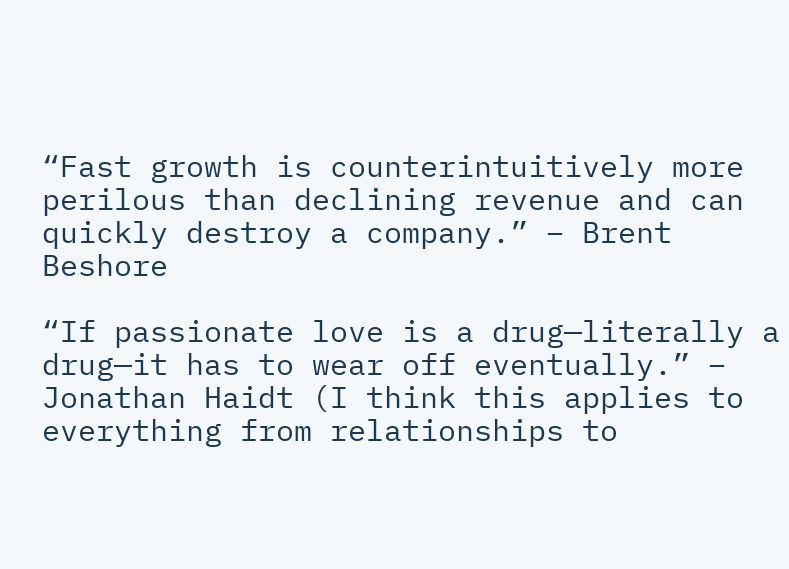“Fast growth is counterintuitively more perilous than declining revenue and can quickly destroy a company.” – Brent Beshore

“If passionate love is a drug—literally a drug—it has to wear off eventually.” – Jonathan Haidt (I think this applies to everything from relationships to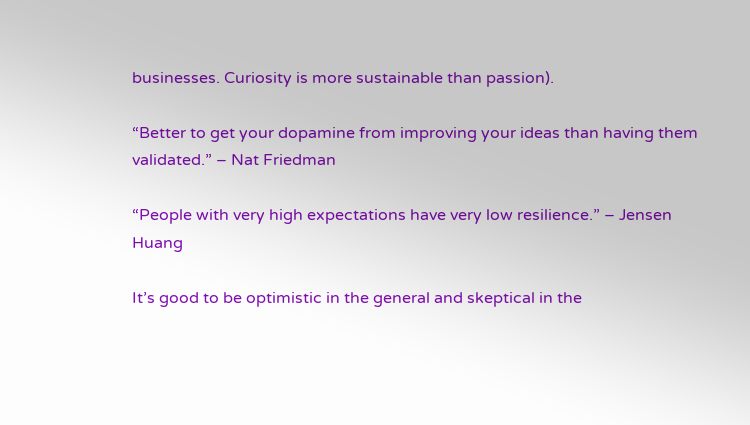businesses. Curiosity is more sustainable than passion).

“Better to get your dopamine from improving your ideas than having them validated.” – Nat Friedman

“People with very high expectations have very low resilience.” – Jensen Huang

It’s good to be optimistic in the general and skeptical in the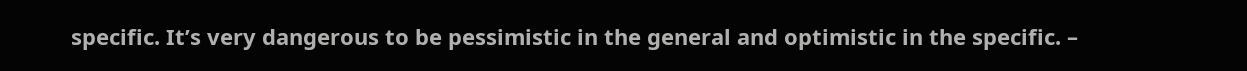specific. It’s very dangerous to be pessimistic in the general and optimistic in the specific. –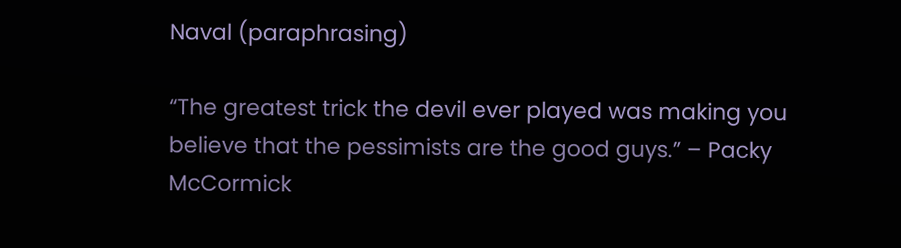Naval (paraphrasing)

“The greatest trick the devil ever played was making you believe that the pessimists are the good guys.” – Packy McCormick